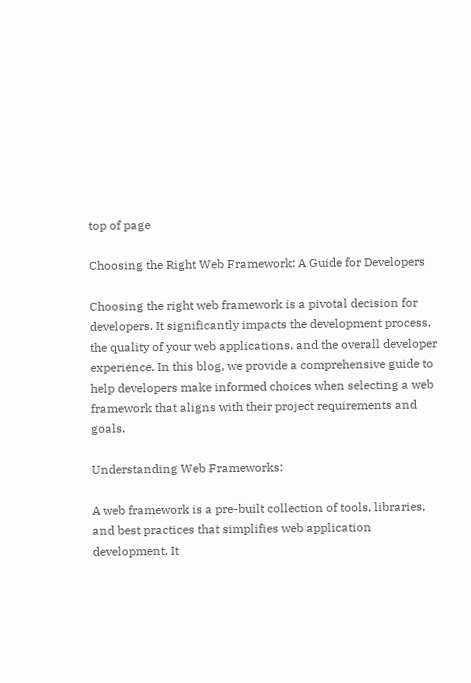top of page

Choosing the Right Web Framework: A Guide for Developers

Choosing the right web framework is a pivotal decision for developers. It significantly impacts the development process, the quality of your web applications, and the overall developer experience. In this blog, we provide a comprehensive guide to help developers make informed choices when selecting a web framework that aligns with their project requirements and goals.

Understanding Web Frameworks:

A web framework is a pre-built collection of tools, libraries, and best practices that simplifies web application development. It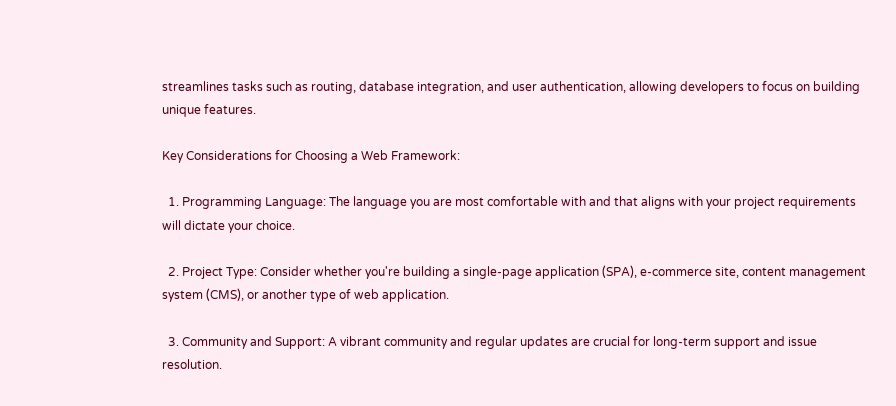streamlines tasks such as routing, database integration, and user authentication, allowing developers to focus on building unique features.

Key Considerations for Choosing a Web Framework:

  1. Programming Language: The language you are most comfortable with and that aligns with your project requirements will dictate your choice.

  2. Project Type: Consider whether you're building a single-page application (SPA), e-commerce site, content management system (CMS), or another type of web application.

  3. Community and Support: A vibrant community and regular updates are crucial for long-term support and issue resolution.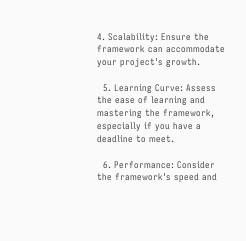4. Scalability: Ensure the framework can accommodate your project's growth.

  5. Learning Curve: Assess the ease of learning and mastering the framework, especially if you have a deadline to meet.

  6. Performance: Consider the framework's speed and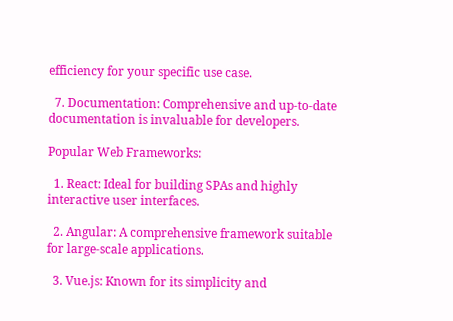efficiency for your specific use case.

  7. Documentation: Comprehensive and up-to-date documentation is invaluable for developers.

Popular Web Frameworks:

  1. React: Ideal for building SPAs and highly interactive user interfaces.

  2. Angular: A comprehensive framework suitable for large-scale applications.

  3. Vue.js: Known for its simplicity and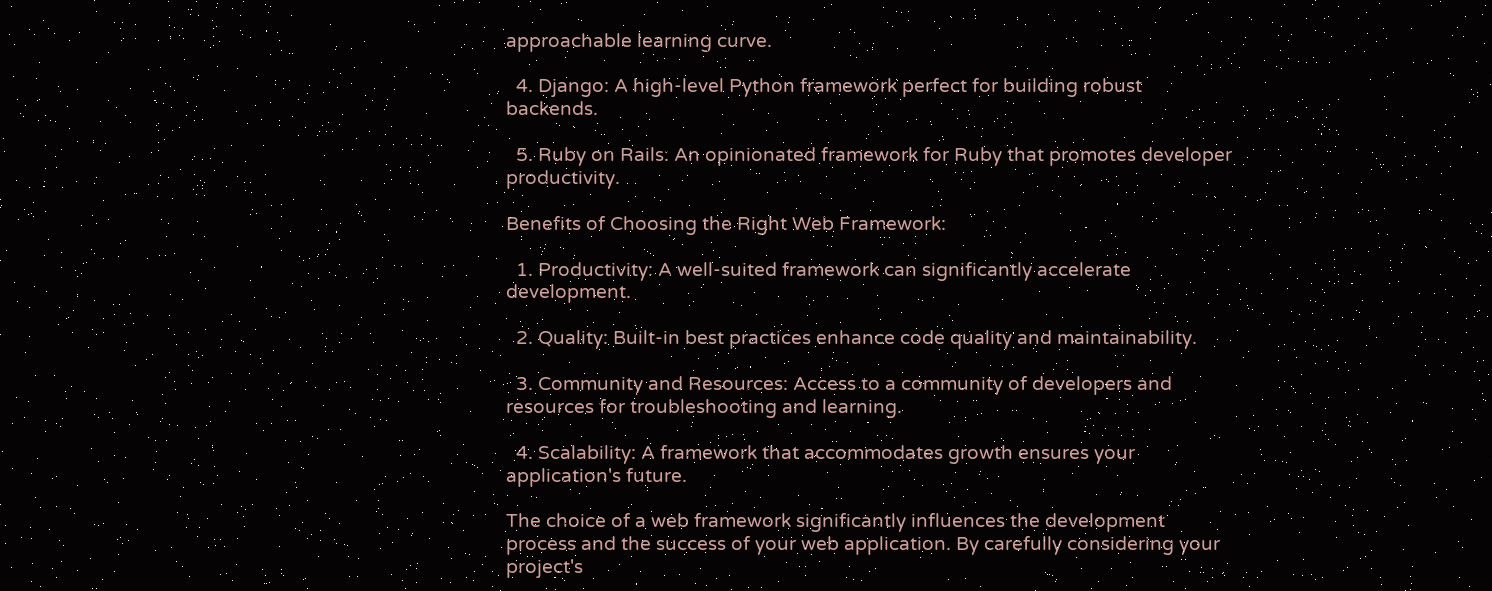approachable learning curve.

  4. Django: A high-level Python framework perfect for building robust backends.

  5. Ruby on Rails: An opinionated framework for Ruby that promotes developer productivity.

Benefits of Choosing the Right Web Framework:

  1. Productivity: A well-suited framework can significantly accelerate development.

  2. Quality: Built-in best practices enhance code quality and maintainability.

  3. Community and Resources: Access to a community of developers and resources for troubleshooting and learning.

  4. Scalability: A framework that accommodates growth ensures your application's future.

The choice of a web framework significantly influences the development process and the success of your web application. By carefully considering your project's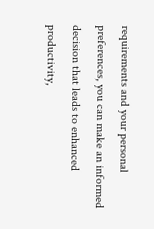requirements and your personal preferences, you can make an informed decision that leads to enhanced productivity,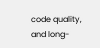code quality, and long-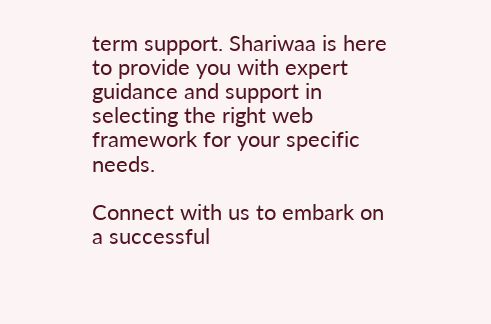term support. Shariwaa is here to provide you with expert guidance and support in selecting the right web framework for your specific needs.

Connect with us to embark on a successful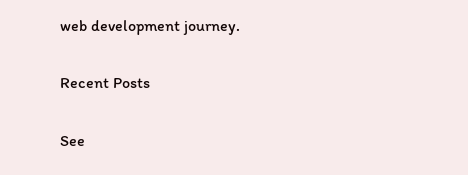web development journey.

Recent Posts

See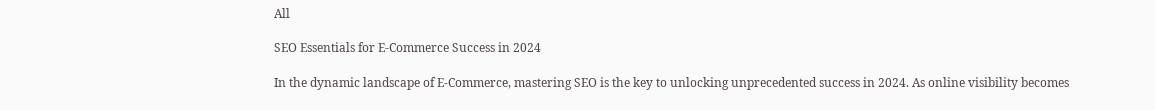All

SEO Essentials for E-Commerce Success in 2024

In the dynamic landscape of E-Commerce, mastering SEO is the key to unlocking unprecedented success in 2024. As online visibility becomes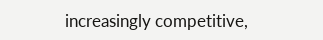increasingly competitive,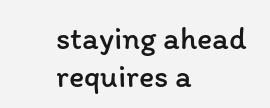staying ahead requires a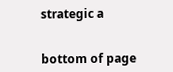strategic a


bottom of page